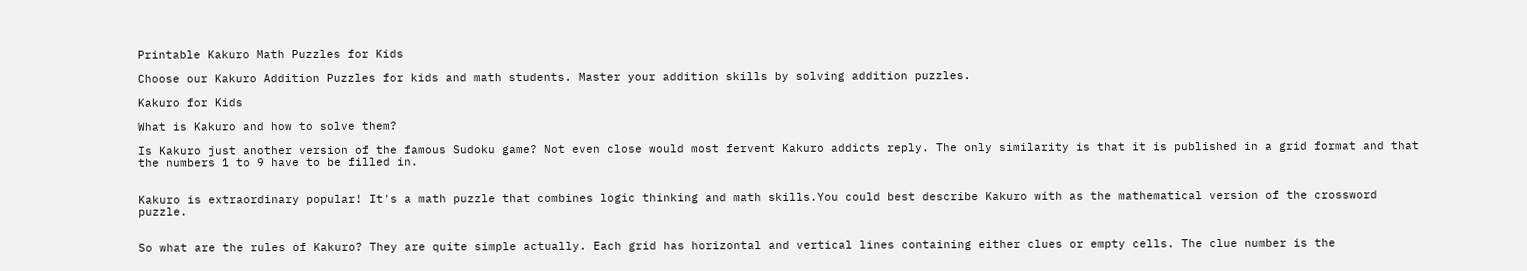Printable Kakuro Math Puzzles for Kids

Choose our Kakuro Addition Puzzles for kids and math students. Master your addition skills by solving addition puzzles.

Kakuro for Kids

What is Kakuro and how to solve them?

Is Kakuro just another version of the famous Sudoku game? Not even close would most fervent Kakuro addicts reply. The only similarity is that it is published in a grid format and that the numbers 1 to 9 have to be filled in.


Kakuro is extraordinary popular! It's a math puzzle that combines logic thinking and math skills.You could best describe Kakuro with as the mathematical version of the crossword puzzle.


So what are the rules of Kakuro? They are quite simple actually. Each grid has horizontal and vertical lines containing either clues or empty cells. The clue number is the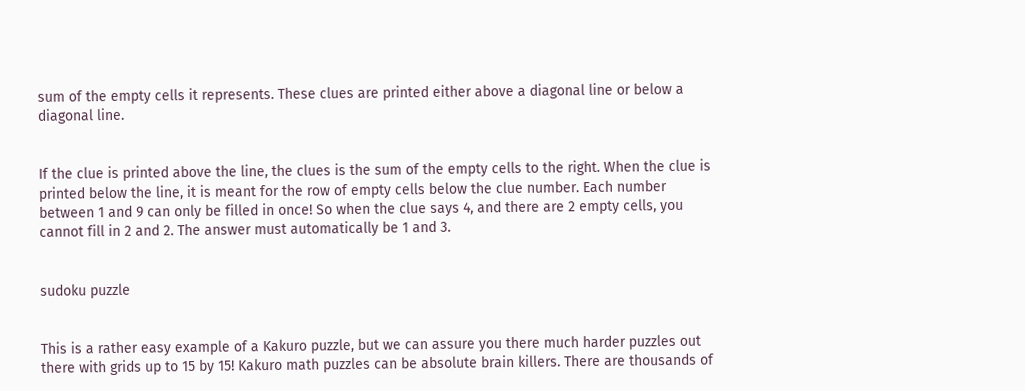sum of the empty cells it represents. These clues are printed either above a diagonal line or below a diagonal line.


If the clue is printed above the line, the clues is the sum of the empty cells to the right. When the clue is printed below the line, it is meant for the row of empty cells below the clue number. Each number between 1 and 9 can only be filled in once! So when the clue says 4, and there are 2 empty cells, you cannot fill in 2 and 2. The answer must automatically be 1 and 3.


sudoku puzzle


This is a rather easy example of a Kakuro puzzle, but we can assure you there much harder puzzles out there with grids up to 15 by 15! Kakuro math puzzles can be absolute brain killers. There are thousands of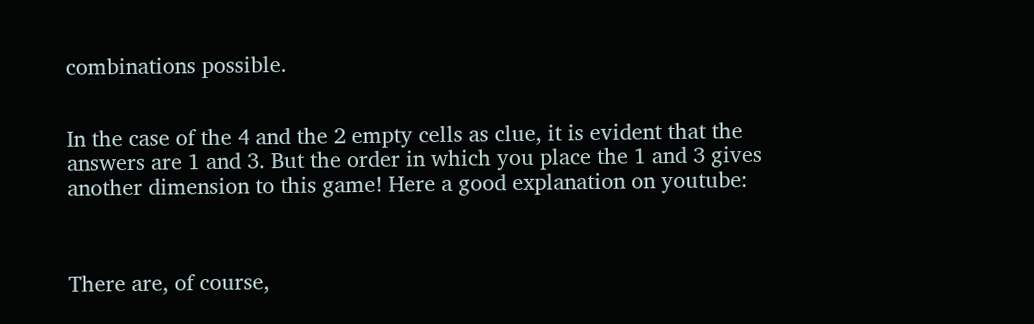combinations possible.


In the case of the 4 and the 2 empty cells as clue, it is evident that the answers are 1 and 3. But the order in which you place the 1 and 3 gives another dimension to this game! Here a good explanation on youtube:



There are, of course,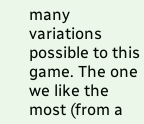many variations possible to this game. The one we like the most (from a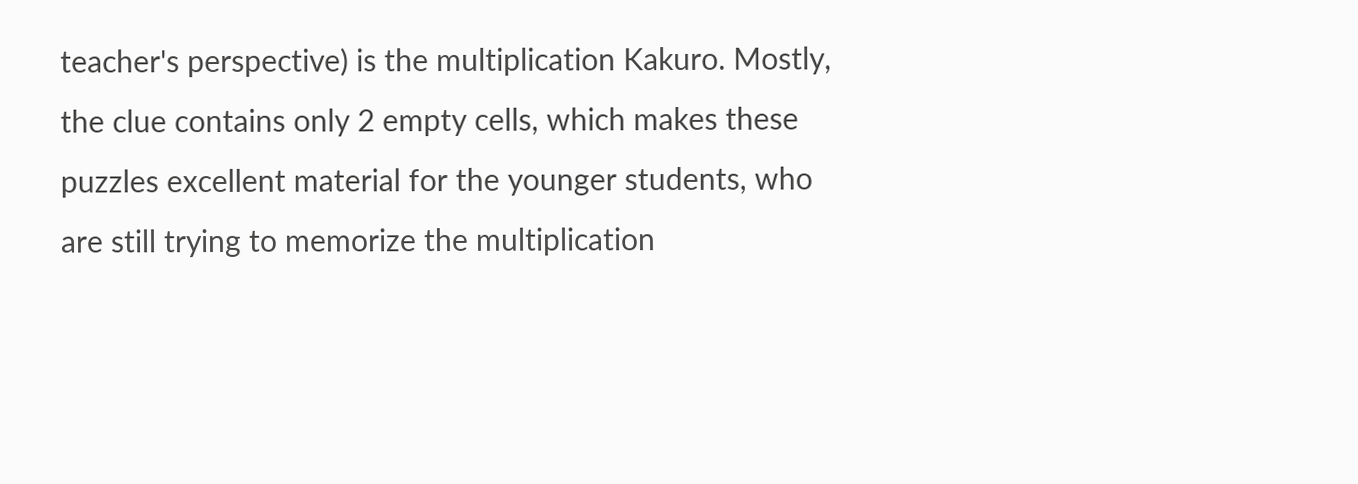teacher's perspective) is the multiplication Kakuro. Mostly, the clue contains only 2 empty cells, which makes these puzzles excellent material for the younger students, who are still trying to memorize the multiplication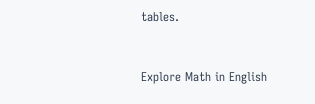tables.


Explore Math in English